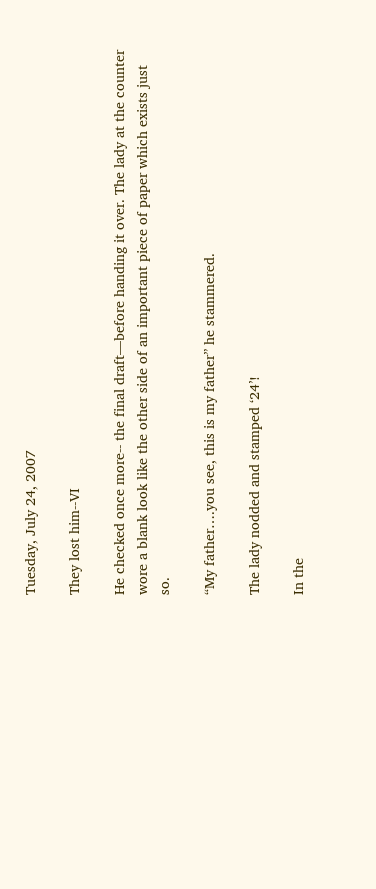Tuesday, July 24, 2007

They lost him--VI

He checked once more-- the final draft—before handing it over. The lady at the counter wore a blank look like the other side of an important piece of paper which exists just so.

“My father….you see, this is my father” he stammered.

The lady nodded and stamped ‘24’!

In the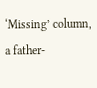‘Missing’ column,
a father-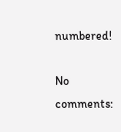numbered!

No comments: